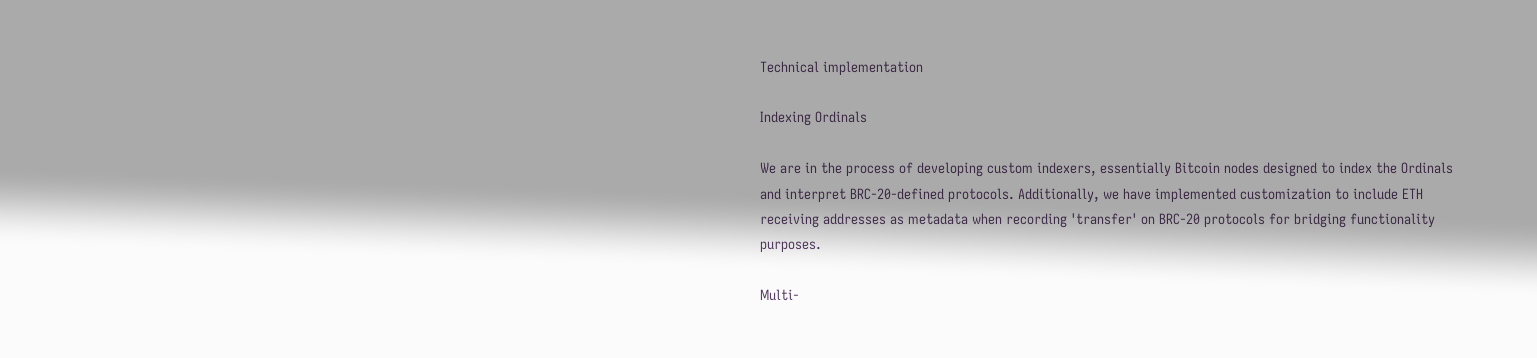Technical implementation

Indexing Ordinals

We are in the process of developing custom indexers, essentially Bitcoin nodes designed to index the Ordinals and interpret BRC-20-defined protocols. Additionally, we have implemented customization to include ETH receiving addresses as metadata when recording 'transfer' on BRC-20 protocols for bridging functionality purposes.

Multi-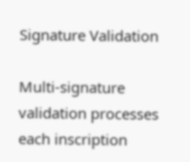Signature Validation

Multi-signature validation processes each inscription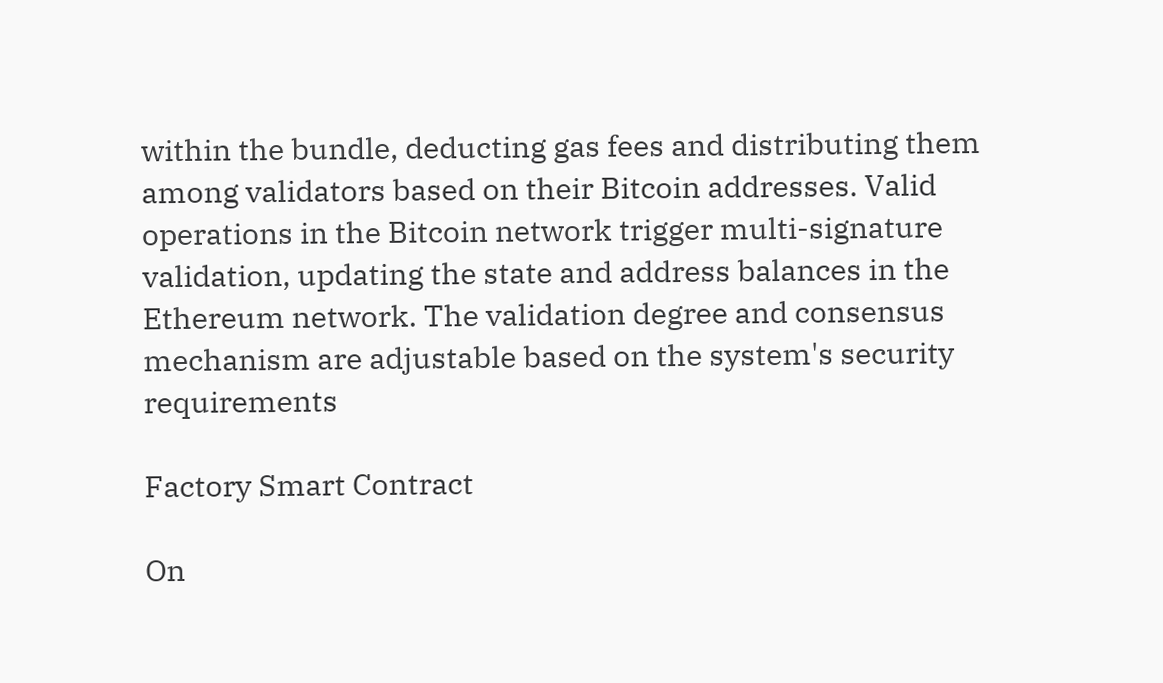within the bundle, deducting gas fees and distributing them among validators based on their Bitcoin addresses. Valid operations in the Bitcoin network trigger multi-signature validation, updating the state and address balances in the Ethereum network. The validation degree and consensus mechanism are adjustable based on the system's security requirements

Factory Smart Contract

On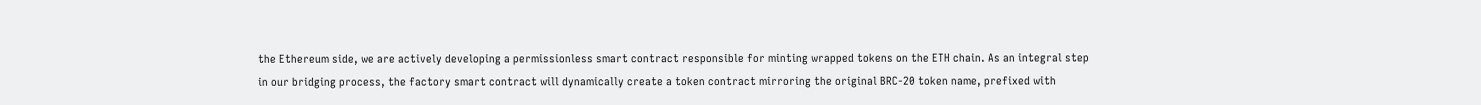the Ethereum side, we are actively developing a permissionless smart contract responsible for minting wrapped tokens on the ETH chain. As an integral step in our bridging process, the factory smart contract will dynamically create a token contract mirroring the original BRC-20 token name, prefixed with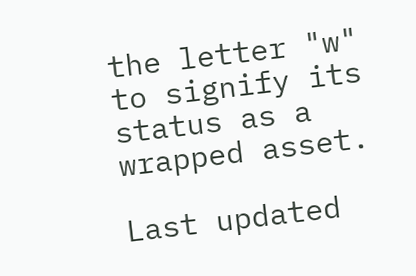the letter "w" to signify its status as a wrapped asset.

Last updated